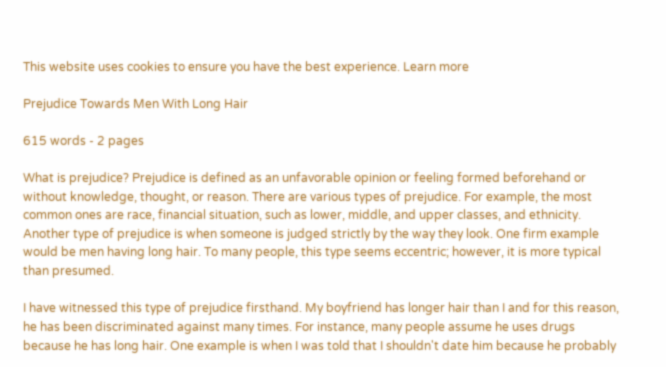This website uses cookies to ensure you have the best experience. Learn more

Prejudice Towards Men With Long Hair

615 words - 2 pages

What is prejudice? Prejudice is defined as an unfavorable opinion or feeling formed beforehand or without knowledge, thought, or reason. There are various types of prejudice. For example, the most common ones are race, financial situation, such as lower, middle, and upper classes, and ethnicity. Another type of prejudice is when someone is judged strictly by the way they look. One firm example would be men having long hair. To many people, this type seems eccentric; however, it is more typical than presumed.

I have witnessed this type of prejudice firsthand. My boyfriend has longer hair than I and for this reason, he has been discriminated against many times. For instance, many people assume he uses drugs because he has long hair. One example is when I was told that I shouldn't date him because he probably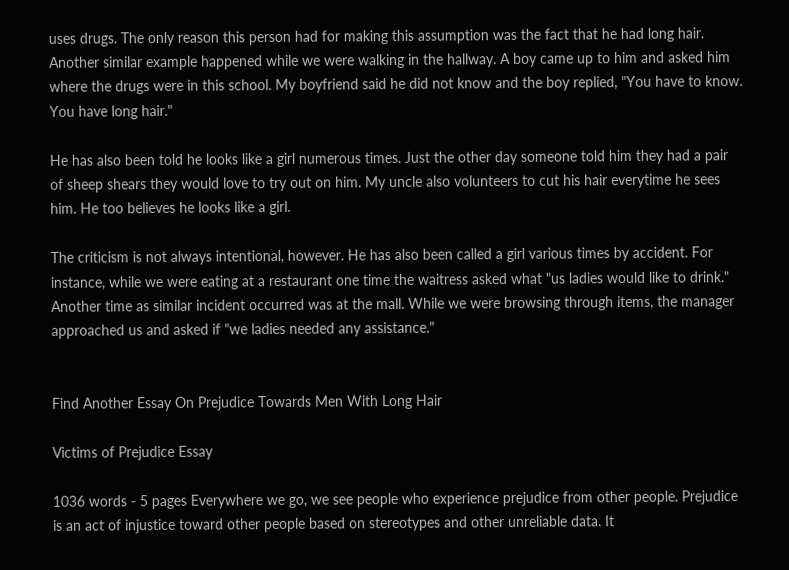uses drugs. The only reason this person had for making this assumption was the fact that he had long hair. Another similar example happened while we were walking in the hallway. A boy came up to him and asked him where the drugs were in this school. My boyfriend said he did not know and the boy replied, "You have to know. You have long hair."

He has also been told he looks like a girl numerous times. Just the other day someone told him they had a pair of sheep shears they would love to try out on him. My uncle also volunteers to cut his hair everytime he sees him. He too believes he looks like a girl.

The criticism is not always intentional, however. He has also been called a girl various times by accident. For instance, while we were eating at a restaurant one time the waitress asked what "us ladies would like to drink." Another time as similar incident occurred was at the mall. While we were browsing through items, the manager approached us and asked if "we ladies needed any assistance."


Find Another Essay On Prejudice Towards Men With Long Hair

Victims of Prejudice Essay

1036 words - 5 pages Everywhere we go, we see people who experience prejudice from other people. Prejudice is an act of injustice toward other people based on stereotypes and other unreliable data. It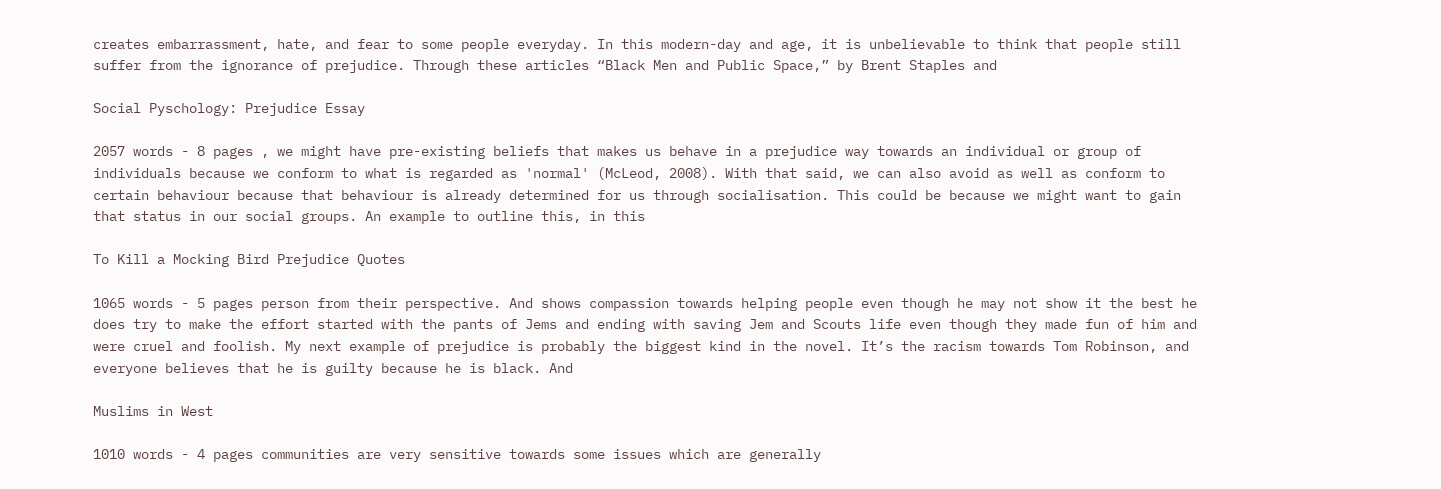creates embarrassment, hate, and fear to some people everyday. In this modern-day and age, it is unbelievable to think that people still suffer from the ignorance of prejudice. Through these articles “Black Men and Public Space,” by Brent Staples and

Social Pyschology: Prejudice Essay

2057 words - 8 pages , we might have pre-existing beliefs that makes us behave in a prejudice way towards an individual or group of individuals because we conform to what is regarded as 'normal' (McLeod, 2008). With that said, we can also avoid as well as conform to certain behaviour because that behaviour is already determined for us through socialisation. This could be because we might want to gain that status in our social groups. An example to outline this, in this

To Kill a Mocking Bird Prejudice Quotes

1065 words - 5 pages person from their perspective. And shows compassion towards helping people even though he may not show it the best he does try to make the effort started with the pants of Jems and ending with saving Jem and Scouts life even though they made fun of him and were cruel and foolish. My next example of prejudice is probably the biggest kind in the novel. It’s the racism towards Tom Robinson, and everyone believes that he is guilty because he is black. And

Muslims in West

1010 words - 4 pages communities are very sensitive towards some issues which are generally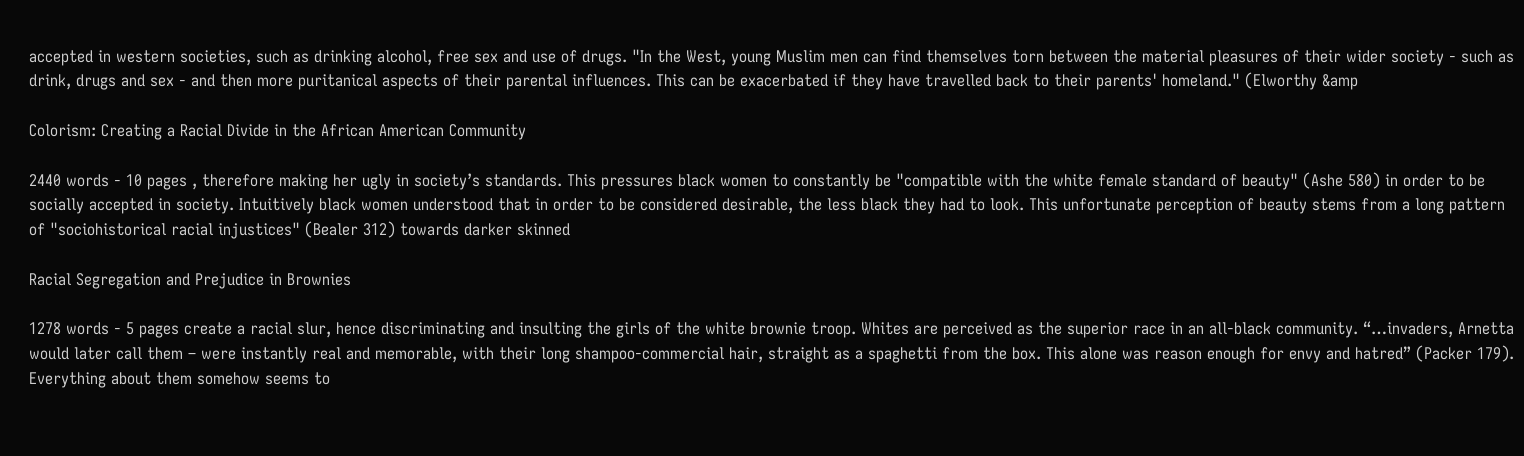accepted in western societies, such as drinking alcohol, free sex and use of drugs. "In the West, young Muslim men can find themselves torn between the material pleasures of their wider society - such as drink, drugs and sex - and then more puritanical aspects of their parental influences. This can be exacerbated if they have travelled back to their parents' homeland." (Elworthy &amp

Colorism: Creating a Racial Divide in the African American Community

2440 words - 10 pages , therefore making her ugly in society’s standards. This pressures black women to constantly be "compatible with the white female standard of beauty" (Ashe 580) in order to be socially accepted in society. Intuitively black women understood that in order to be considered desirable, the less black they had to look. This unfortunate perception of beauty stems from a long pattern of "sociohistorical racial injustices" (Bealer 312) towards darker skinned

Racial Segregation and Prejudice in Brownies

1278 words - 5 pages create a racial slur, hence discriminating and insulting the girls of the white brownie troop. Whites are perceived as the superior race in an all-black community. “…invaders, Arnetta would later call them – were instantly real and memorable, with their long shampoo-commercial hair, straight as a spaghetti from the box. This alone was reason enough for envy and hatred” (Packer 179). Everything about them somehow seems to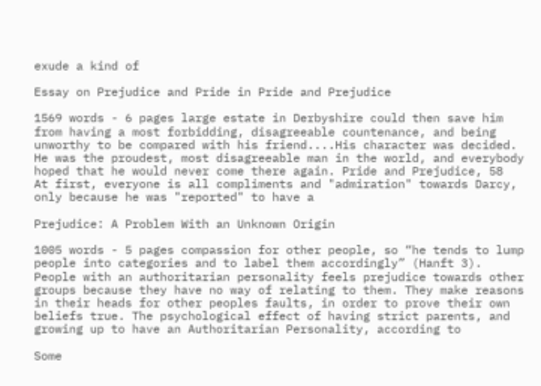exude a kind of

Essay on Prejudice and Pride in Pride and Prejudice

1569 words - 6 pages large estate in Derbyshire could then save him from having a most forbidding, disagreeable countenance, and being unworthy to be compared with his friend....His character was decided. He was the proudest, most disagreeable man in the world, and everybody hoped that he would never come there again. Pride and Prejudice, 58   At first, everyone is all compliments and "admiration" towards Darcy, only because he was "reported" to have a

Prejudice: A Problem With an Unknown Origin

1005 words - 5 pages compassion for other people, so “he tends to lump people into categories and to label them accordingly” (Hanft 3). People with an authoritarian personality feels prejudice towards other groups because they have no way of relating to them. They make reasons in their heads for other peoples faults, in order to prove their own beliefs true. The psychological effect of having strict parents, and growing up to have an Authoritarian Personality, according to

Some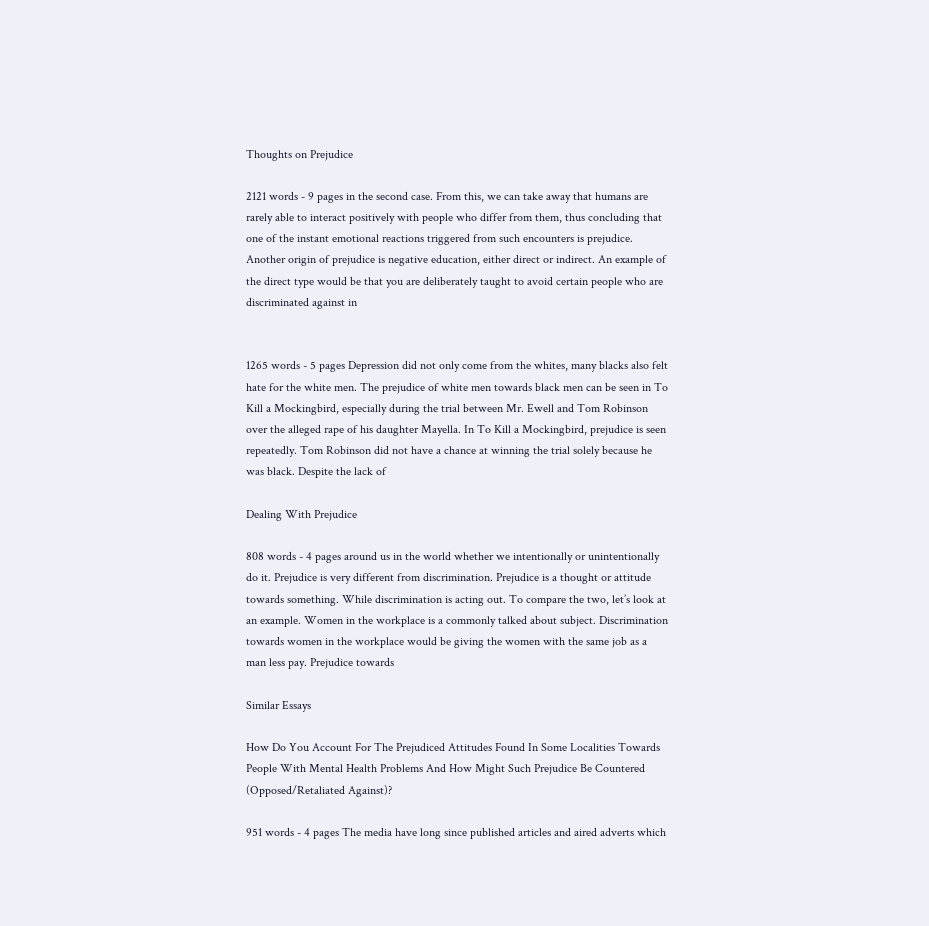Thoughts on Prejudice

2121 words - 9 pages in the second case. From this, we can take away that humans are rarely able to interact positively with people who differ from them, thus concluding that one of the instant emotional reactions triggered from such encounters is prejudice. Another origin of prejudice is negative education, either direct or indirect. An example of the direct type would be that you are deliberately taught to avoid certain people who are discriminated against in


1265 words - 5 pages Depression did not only come from the whites, many blacks also felt hate for the white men. The prejudice of white men towards black men can be seen in To Kill a Mockingbird, especially during the trial between Mr. Ewell and Tom Robinson over the alleged rape of his daughter Mayella. In To Kill a Mockingbird, prejudice is seen repeatedly. Tom Robinson did not have a chance at winning the trial solely because he was black. Despite the lack of

Dealing With Prejudice

808 words - 4 pages around us in the world whether we intentionally or unintentionally do it. Prejudice is very different from discrimination. Prejudice is a thought or attitude towards something. While discrimination is acting out. To compare the two, let’s look at an example. Women in the workplace is a commonly talked about subject. Discrimination towards women in the workplace would be giving the women with the same job as a man less pay. Prejudice towards

Similar Essays

How Do You Account For The Prejudiced Attitudes Found In Some Localities Towards People With Mental Health Problems And How Might Such Prejudice Be Countered (Opposed/Retaliated Against)?

951 words - 4 pages The media have long since published articles and aired adverts which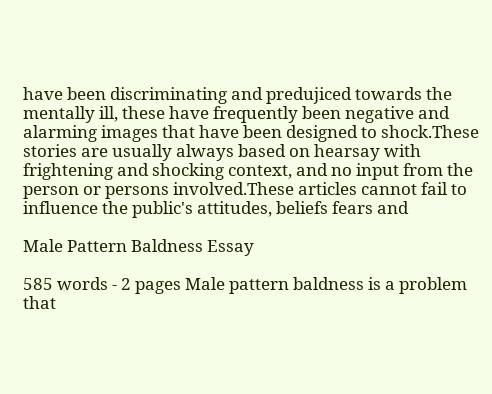have been discriminating and predujiced towards the mentally ill, these have frequently been negative and alarming images that have been designed to shock.These stories are usually always based on hearsay with frightening and shocking context, and no input from the person or persons involved.These articles cannot fail to influence the public's attitudes, beliefs fears and

Male Pattern Baldness Essay

585 words - 2 pages Male pattern baldness is a problem that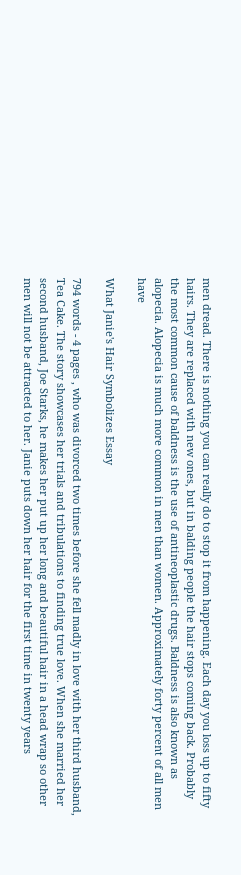men dread. There is nothing you can really do to stop it from happening. Each day you loss up to fifty hairs. They are replaced with new ones, but in balding people the hair stops coming back. Probably the most common cause of baldness is the use of antineoplastic drugs. Baldness is also known as alopecia. Alopecia is much more common in men than women. Approximately forty percent of all men have

What Janie's Hair Symbolizes Essay

794 words - 4 pages , who was divorced two times before she fell madly in love with her third husband, Tea Cake. The story showcases her trials and tribulations to finding true love. When she married her second husband, Joe Starks, he makes her put up her long and beautiful hair in a head wrap so other men will not be attracted to her. Janie puts down her hair for the first time in twenty years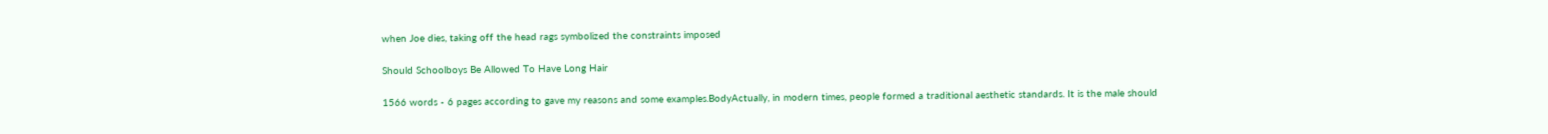when Joe dies, taking off the head rags symbolized the constraints imposed

Should Schoolboys Be Allowed To Have Long Hair

1566 words - 6 pages according to gave my reasons and some examples.BodyActually, in modern times, people formed a traditional aesthetic standards. It is the male should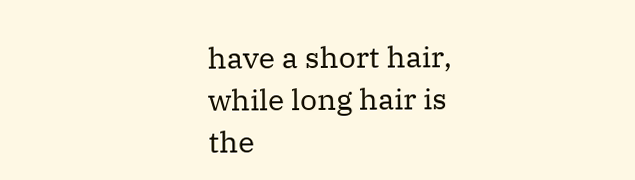have a short hair, while long hair is the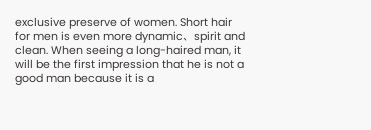exclusive preserve of women. Short hair for men is even more dynamic、spirit and clean. When seeing a long-haired man, it will be the first impression that he is not a good man because it is a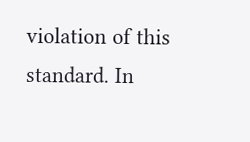violation of this standard. In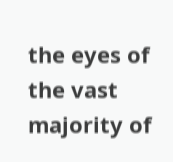the eyes of the vast majority of